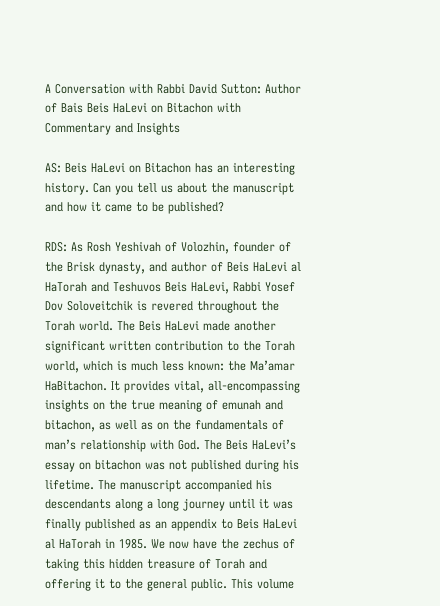A Conversation with Rabbi David Sutton: Author of Bais Beis HaLevi on Bitachon with Commentary and Insights

AS: Beis HaLevi on Bitachon has an interesting history. Can you tell us about the manuscript and how it came to be published?

RDS: As Rosh Yeshivah of Volozhin, founder of the Brisk dynasty, and author of Beis HaLevi al HaTorah and Teshuvos Beis HaLevi, Rabbi Yosef Dov Soloveitchik is revered throughout the Torah world. The Beis HaLevi made another significant written contribution to the Torah world, which is much less known: the Ma’amar HaBitachon. It provides vital, all-encompassing insights on the true meaning of emunah and bitachon, as well as on the fundamentals of man’s relationship with God. The Beis HaLevi’s essay on bitachon was not published during his lifetime. The manuscript accompanied his descendants along a long journey until it was finally published as an appendix to Beis HaLevi al HaTorah in 1985. We now have the zechus of taking this hidden treasure of Torah and offering it to the general public. This volume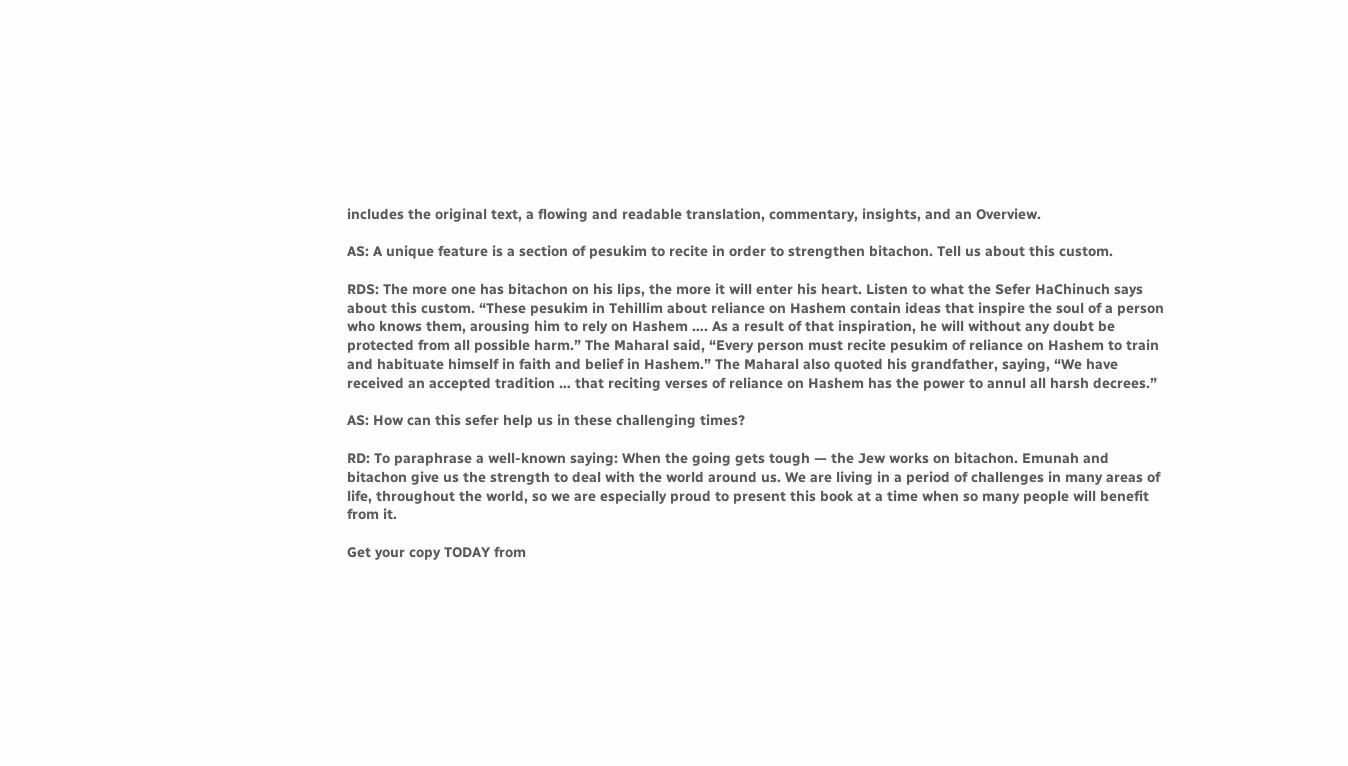includes the original text, a flowing and readable translation, commentary, insights, and an Overview.

AS: A unique feature is a section of pesukim to recite in order to strengthen bitachon. Tell us about this custom.

RDS: The more one has bitachon on his lips, the more it will enter his heart. Listen to what the Sefer HaChinuch says about this custom. “These pesukim in Tehillim about reliance on Hashem contain ideas that inspire the soul of a person who knows them, arousing him to rely on Hashem …. As a result of that inspiration, he will without any doubt be protected from all possible harm.” The Maharal said, “Every person must recite pesukim of reliance on Hashem to train and habituate himself in faith and belief in Hashem.” The Maharal also quoted his grandfather, saying, “We have received an accepted tradition … that reciting verses of reliance on Hashem has the power to annul all harsh decrees.”

AS: How can this sefer help us in these challenging times?

RD: To paraphrase a well-known saying: When the going gets tough — the Jew works on bitachon. Emunah and bitachon give us the strength to deal with the world around us. We are living in a period of challenges in many areas of life, throughout the world, so we are especially proud to present this book at a time when so many people will benefit from it.

Get your copy TODAY from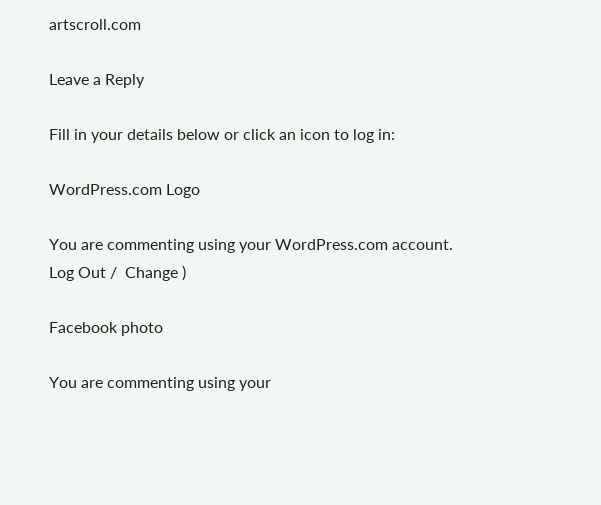artscroll.com

Leave a Reply

Fill in your details below or click an icon to log in:

WordPress.com Logo

You are commenting using your WordPress.com account. Log Out /  Change )

Facebook photo

You are commenting using your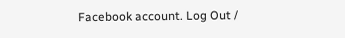Facebook account. Log Out /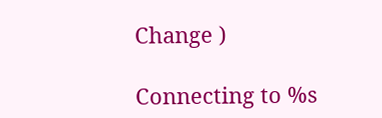Change )

Connecting to %s